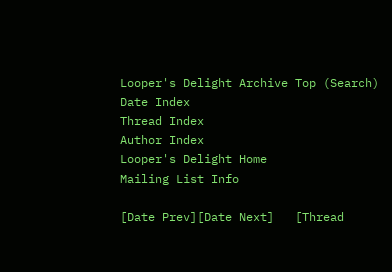Looper's Delight Archive Top (Search)
Date Index
Thread Index
Author Index
Looper's Delight Home
Mailing List Info

[Date Prev][Date Next]   [Thread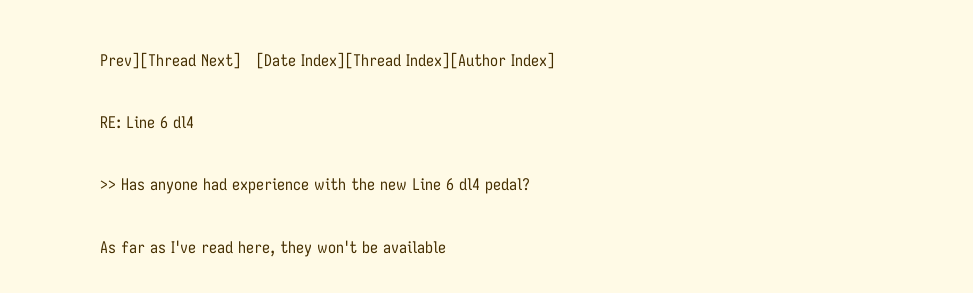Prev][Thread Next]   [Date Index][Thread Index][Author Index]

RE: Line 6 dl4

>> Has anyone had experience with the new Line 6 dl4 pedal?

As far as I've read here, they won't be available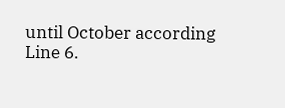until October according
Line 6.